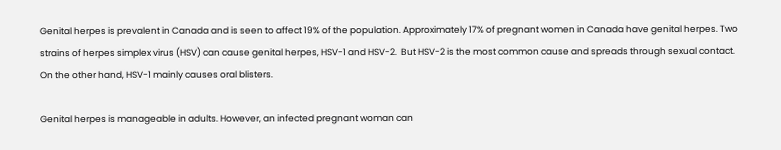Genital herpes is prevalent in Canada and is seen to affect 19% of the population. Approximately 17% of pregnant women in Canada have genital herpes. Two strains of herpes simplex virus (HSV) can cause genital herpes, HSV-1 and HSV-2.  But HSV-2 is the most common cause and spreads through sexual contact. On the other hand, HSV-1 mainly causes oral blisters.

Genital herpes is manageable in adults. However, an infected pregnant woman can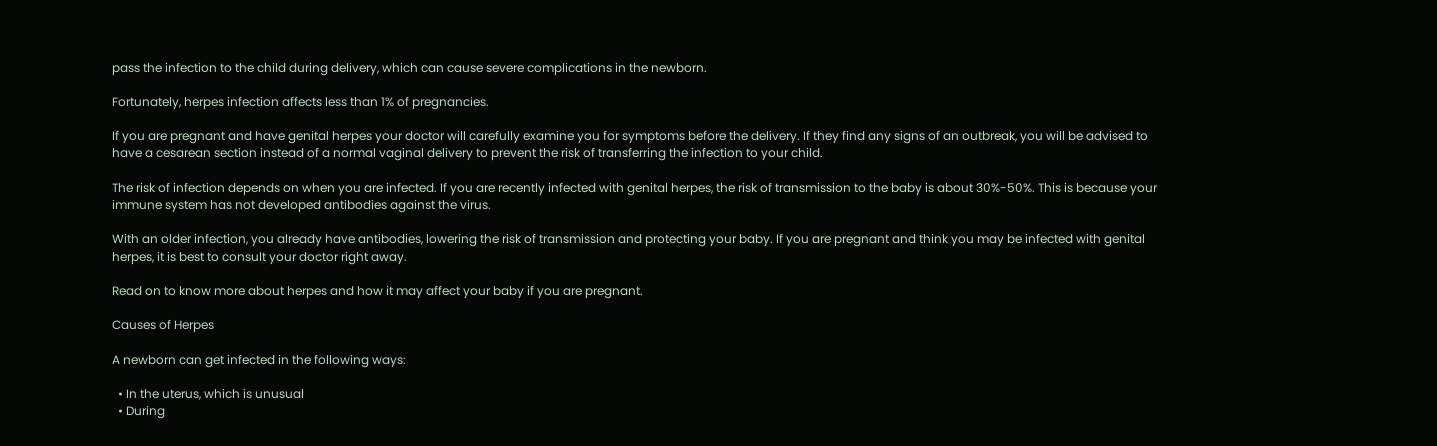pass the infection to the child during delivery, which can cause severe complications in the newborn.

Fortunately, herpes infection affects less than 1% of pregnancies.

If you are pregnant and have genital herpes your doctor will carefully examine you for symptoms before the delivery. If they find any signs of an outbreak, you will be advised to have a cesarean section instead of a normal vaginal delivery to prevent the risk of transferring the infection to your child.

The risk of infection depends on when you are infected. If you are recently infected with genital herpes, the risk of transmission to the baby is about 30%-50%. This is because your immune system has not developed antibodies against the virus.

With an older infection, you already have antibodies, lowering the risk of transmission and protecting your baby. If you are pregnant and think you may be infected with genital herpes, it is best to consult your doctor right away.

Read on to know more about herpes and how it may affect your baby if you are pregnant.

Causes of Herpes

A newborn can get infected in the following ways:

  • In the uterus, which is unusual
  • During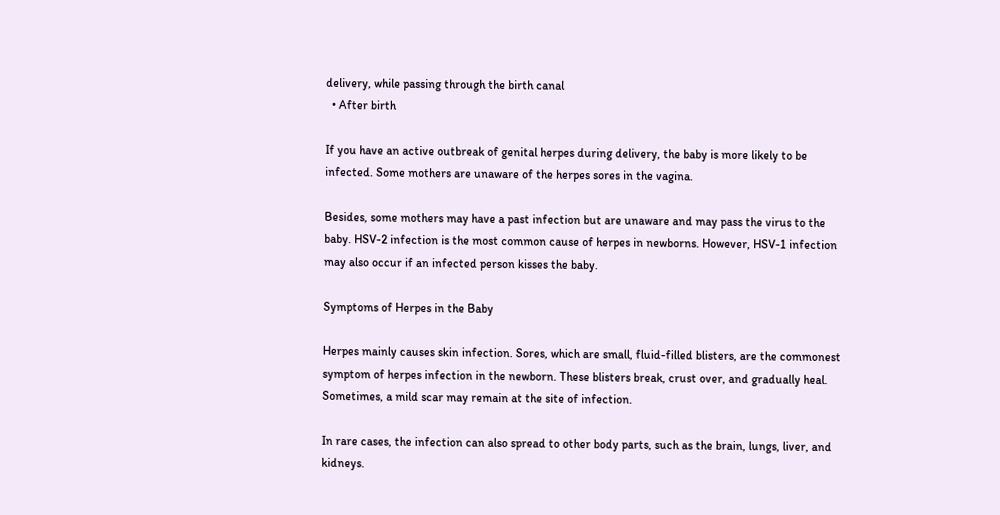delivery, while passing through the birth canal
  • After birth

If you have an active outbreak of genital herpes during delivery, the baby is more likely to be infected. Some mothers are unaware of the herpes sores in the vagina.

Besides, some mothers may have a past infection but are unaware and may pass the virus to the baby. HSV-2 infection is the most common cause of herpes in newborns. However, HSV-1 infection may also occur if an infected person kisses the baby.

Symptoms of Herpes in the Baby

Herpes mainly causes skin infection. Sores, which are small, fluid-filled blisters, are the commonest symptom of herpes infection in the newborn. These blisters break, crust over, and gradually heal. Sometimes, a mild scar may remain at the site of infection.

In rare cases, the infection can also spread to other body parts, such as the brain, lungs, liver, and kidneys.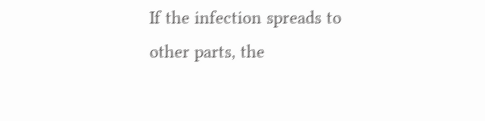If the infection spreads to other parts, the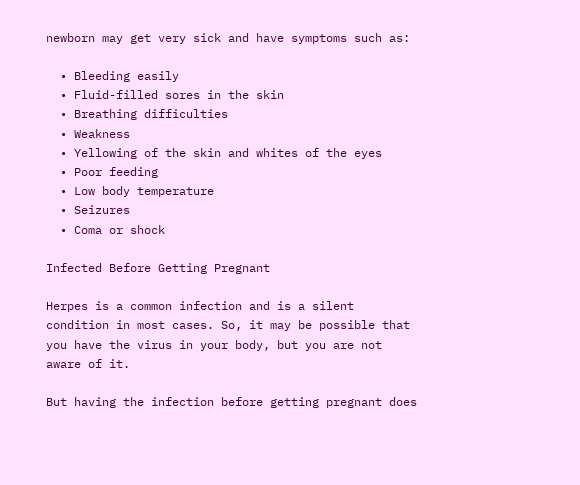newborn may get very sick and have symptoms such as:

  • Bleeding easily
  • Fluid-filled sores in the skin
  • Breathing difficulties
  • Weakness
  • Yellowing of the skin and whites of the eyes
  • Poor feeding
  • Low body temperature
  • Seizures
  • Coma or shock

Infected Before Getting Pregnant

Herpes is a common infection and is a silent condition in most cases. So, it may be possible that you have the virus in your body, but you are not aware of it.

But having the infection before getting pregnant does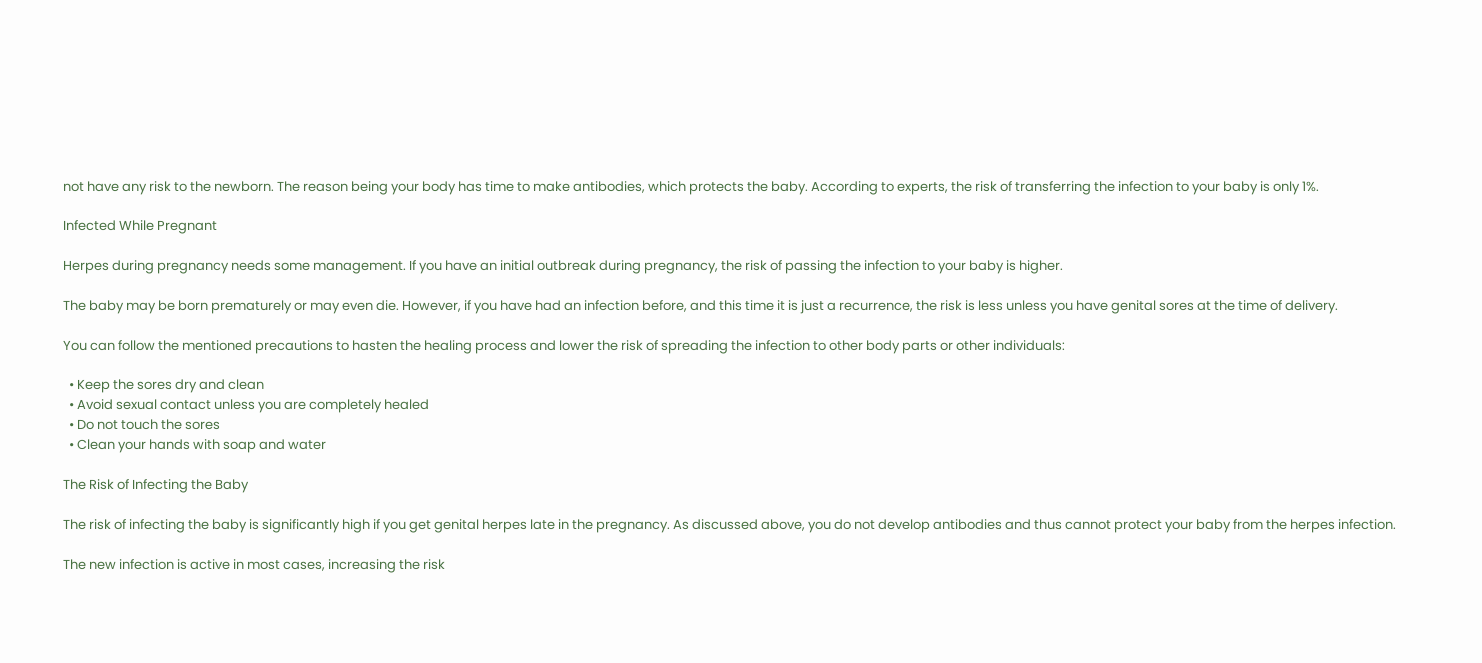not have any risk to the newborn. The reason being your body has time to make antibodies, which protects the baby. According to experts, the risk of transferring the infection to your baby is only 1%.

Infected While Pregnant

Herpes during pregnancy needs some management. If you have an initial outbreak during pregnancy, the risk of passing the infection to your baby is higher.

The baby may be born prematurely or may even die. However, if you have had an infection before, and this time it is just a recurrence, the risk is less unless you have genital sores at the time of delivery.

You can follow the mentioned precautions to hasten the healing process and lower the risk of spreading the infection to other body parts or other individuals:

  • Keep the sores dry and clean
  • Avoid sexual contact unless you are completely healed
  • Do not touch the sores
  • Clean your hands with soap and water

The Risk of Infecting the Baby

The risk of infecting the baby is significantly high if you get genital herpes late in the pregnancy. As discussed above, you do not develop antibodies and thus cannot protect your baby from the herpes infection.

The new infection is active in most cases, increasing the risk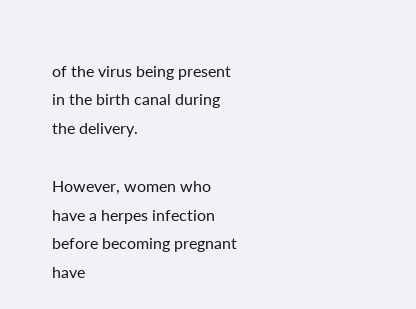of the virus being present in the birth canal during the delivery.

However, women who have a herpes infection before becoming pregnant have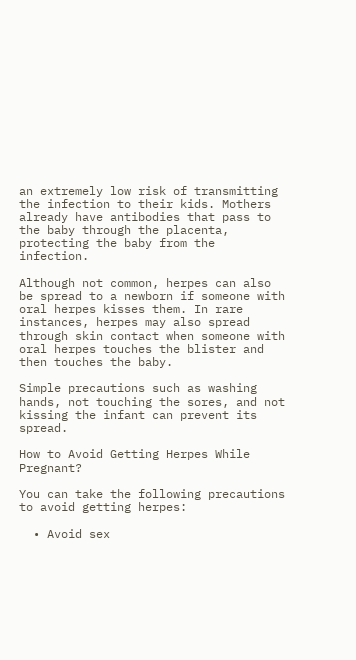an extremely low risk of transmitting the infection to their kids. Mothers already have antibodies that pass to the baby through the placenta, protecting the baby from the infection.

Although not common, herpes can also be spread to a newborn if someone with oral herpes kisses them. In rare instances, herpes may also spread through skin contact when someone with oral herpes touches the blister and then touches the baby.

Simple precautions such as washing hands, not touching the sores, and not kissing the infant can prevent its spread.

How to Avoid Getting Herpes While Pregnant?

You can take the following precautions to avoid getting herpes:

  • Avoid sex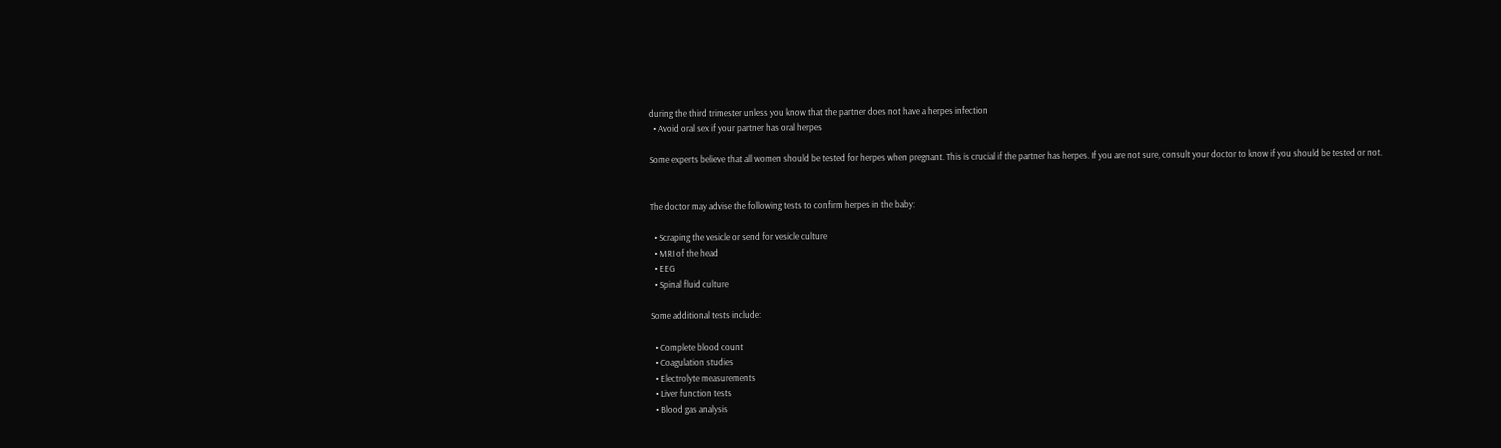during the third trimester unless you know that the partner does not have a herpes infection
  • Avoid oral sex if your partner has oral herpes

Some experts believe that all women should be tested for herpes when pregnant. This is crucial if the partner has herpes. If you are not sure, consult your doctor to know if you should be tested or not.


The doctor may advise the following tests to confirm herpes in the baby:

  • Scraping the vesicle or send for vesicle culture
  • MRI of the head
  • EEG
  • Spinal fluid culture

Some additional tests include:

  • Complete blood count
  • Coagulation studies
  • Electrolyte measurements
  • Liver function tests
  • Blood gas analysis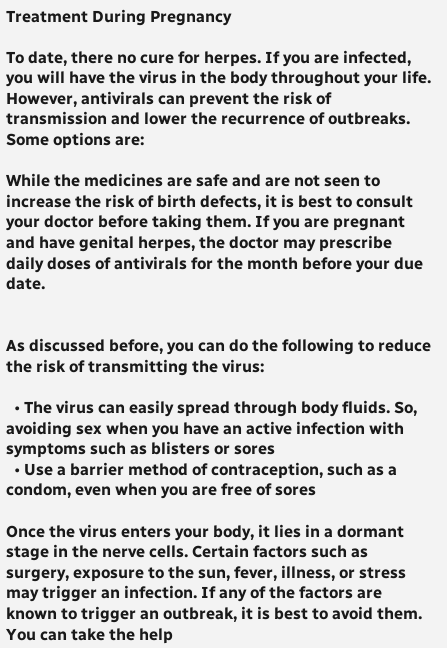Treatment During Pregnancy

To date, there no cure for herpes. If you are infected, you will have the virus in the body throughout your life. However, antivirals can prevent the risk of transmission and lower the recurrence of outbreaks. Some options are:

While the medicines are safe and are not seen to increase the risk of birth defects, it is best to consult your doctor before taking them. If you are pregnant and have genital herpes, the doctor may prescribe daily doses of antivirals for the month before your due date.


As discussed before, you can do the following to reduce the risk of transmitting the virus:

  • The virus can easily spread through body fluids. So, avoiding sex when you have an active infection with symptoms such as blisters or sores
  • Use a barrier method of contraception, such as a condom, even when you are free of sores

Once the virus enters your body, it lies in a dormant stage in the nerve cells. Certain factors such as surgery, exposure to the sun, fever, illness, or stress may trigger an infection. If any of the factors are known to trigger an outbreak, it is best to avoid them. You can take the help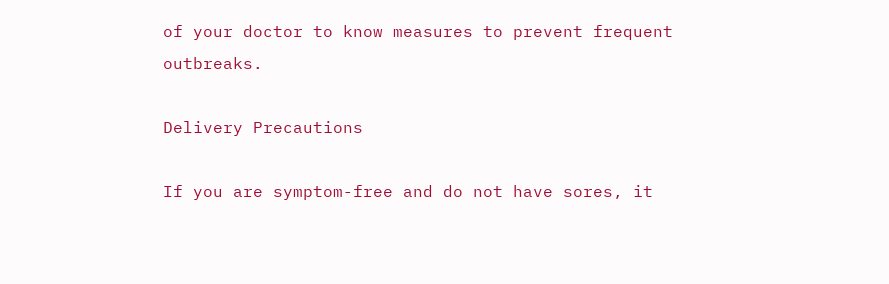of your doctor to know measures to prevent frequent outbreaks.

Delivery Precautions

If you are symptom-free and do not have sores, it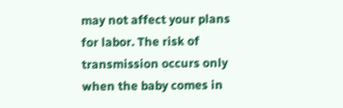may not affect your plans for labor. The risk of transmission occurs only when the baby comes in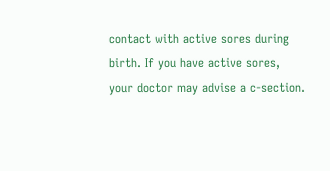contact with active sores during birth. If you have active sores, your doctor may advise a c-section.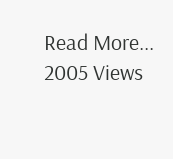Read More... 2005 Views